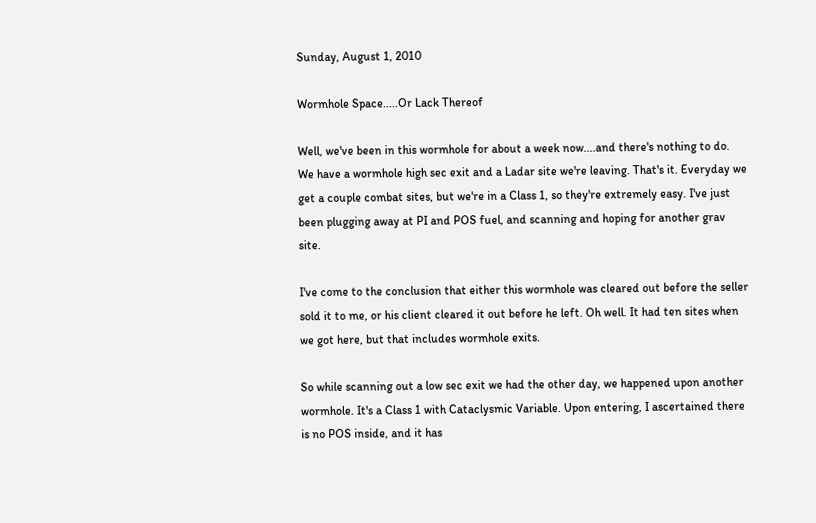Sunday, August 1, 2010

Wormhole Space.....Or Lack Thereof

Well, we've been in this wormhole for about a week now....and there's nothing to do. We have a wormhole high sec exit and a Ladar site we're leaving. That's it. Everyday we get a couple combat sites, but we're in a Class 1, so they're extremely easy. I've just been plugging away at PI and POS fuel, and scanning and hoping for another grav site.

I've come to the conclusion that either this wormhole was cleared out before the seller sold it to me, or his client cleared it out before he left. Oh well. It had ten sites when we got here, but that includes wormhole exits.

So while scanning out a low sec exit we had the other day, we happened upon another wormhole. It's a Class 1 with Cataclysmic Variable. Upon entering, I ascertained there is no POS inside, and it has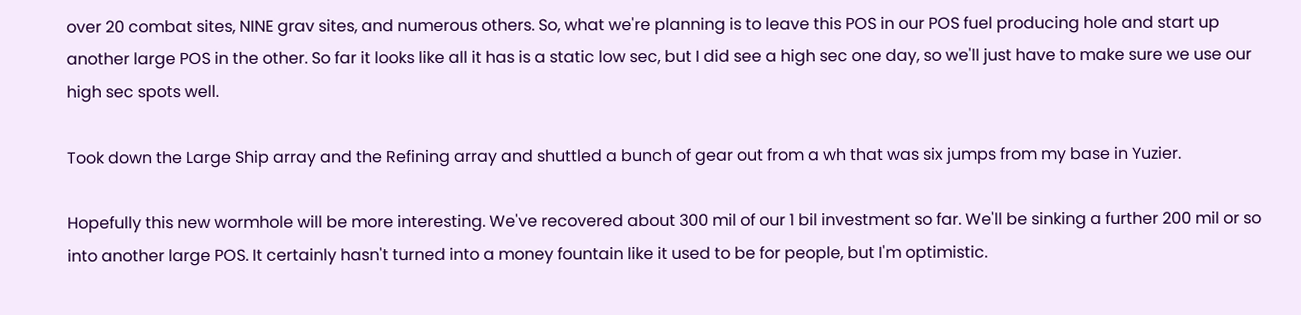over 20 combat sites, NINE grav sites, and numerous others. So, what we're planning is to leave this POS in our POS fuel producing hole and start up another large POS in the other. So far it looks like all it has is a static low sec, but I did see a high sec one day, so we'll just have to make sure we use our high sec spots well.

Took down the Large Ship array and the Refining array and shuttled a bunch of gear out from a wh that was six jumps from my base in Yuzier.

Hopefully this new wormhole will be more interesting. We've recovered about 300 mil of our 1 bil investment so far. We'll be sinking a further 200 mil or so into another large POS. It certainly hasn't turned into a money fountain like it used to be for people, but I'm optimistic.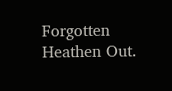Forgotten Heathen Out.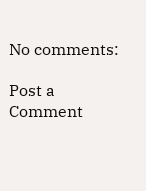No comments:

Post a Comment